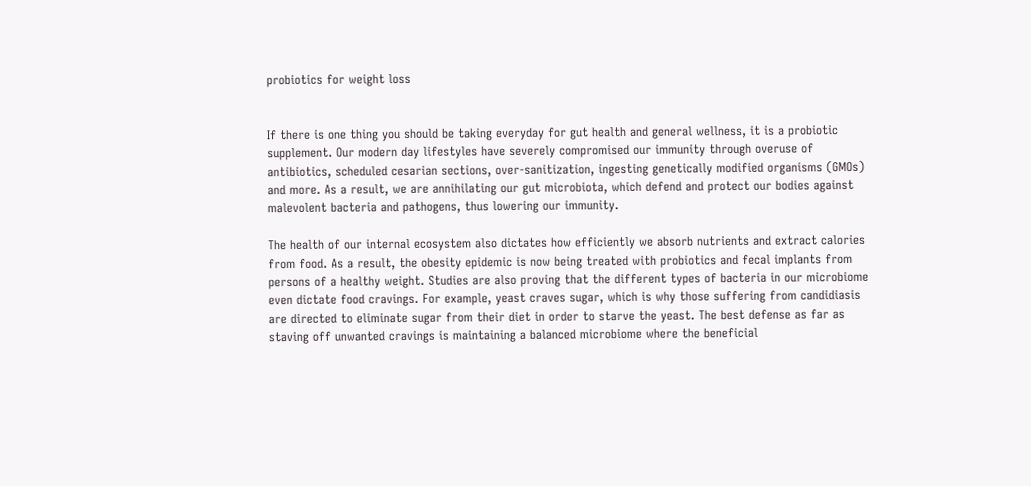probiotics for weight loss


If there is one thing you should be taking everyday for gut health and general wellness, it is a probiotic supplement. Our modern day lifestyles have severely compromised our immunity through overuse of antibiotics, scheduled cesarian sections, over-sanitization, ingesting genetically modified organisms (GMOs) and more. As a result, we are annihilating our gut microbiota, which defend and protect our bodies against malevolent bacteria and pathogens, thus lowering our immunity.

The health of our internal ecosystem also dictates how efficiently we absorb nutrients and extract calories from food. As a result, the obesity epidemic is now being treated with probiotics and fecal implants from persons of a healthy weight. Studies are also proving that the different types of bacteria in our microbiome even dictate food cravings. For example, yeast craves sugar, which is why those suffering from candidiasis are directed to eliminate sugar from their diet in order to starve the yeast. The best defense as far as staving off unwanted cravings is maintaining a balanced microbiome where the beneficial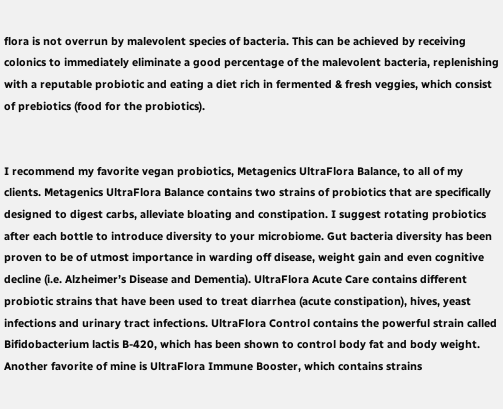flora is not overrun by malevolent species of bacteria. This can be achieved by receiving colonics to immediately eliminate a good percentage of the malevolent bacteria, replenishing with a reputable probiotic and eating a diet rich in fermented & fresh veggies, which consist of prebiotics (food for the probiotics).


I recommend my favorite vegan probiotics, Metagenics UltraFlora Balance, to all of my clients. Metagenics UltraFlora Balance contains two strains of probiotics that are specifically designed to digest carbs, alleviate bloating and constipation. I suggest rotating probiotics after each bottle to introduce diversity to your microbiome. Gut bacteria diversity has been proven to be of utmost importance in warding off disease, weight gain and even cognitive decline (i.e. Alzheimer’s Disease and Dementia). UltraFlora Acute Care contains different probiotic strains that have been used to treat diarrhea (acute constipation), hives, yeast infections and urinary tract infections. UltraFlora Control contains the powerful strain called Bifidobacterium lactis B-420, which has been shown to control body fat and body weight. Another favorite of mine is UltraFlora Immune Booster, which contains strains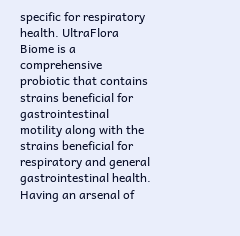specific for respiratory health. UltraFlora Biome is a comprehensive probiotic that contains strains beneficial for gastrointestinal motility along with the strains beneficial for respiratory and general gastrointestinal health. Having an arsenal of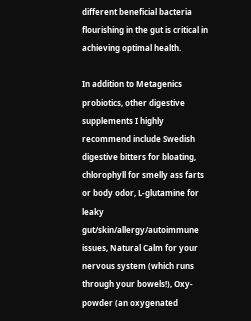different beneficial bacteria flourishing in the gut is critical in achieving optimal health.

In addition to Metagenics probiotics, other digestive supplements I highly recommend include Swedish digestive bitters for bloating, chlorophyll for smelly ass farts or body odor, L-glutamine for leaky gut/skin/allergy/autoimmune issues, Natural Calm for your nervous system (which runs through your bowels!), Oxy-powder (an oxygenated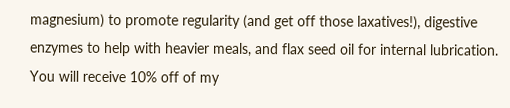magnesium) to promote regularity (and get off those laxatives!), digestive enzymes to help with heavier meals, and flax seed oil for internal lubrication. You will receive 10% off of my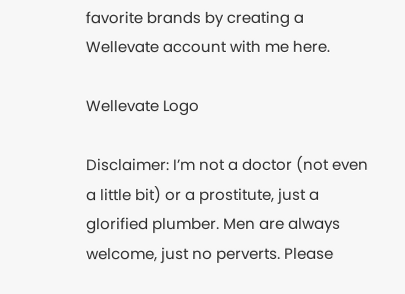favorite brands by creating a Wellevate account with me here.

Wellevate Logo

Disclaimer: I’m not a doctor (not even a little bit) or a prostitute, just a glorified plumber. Men are always welcome, just no perverts. Please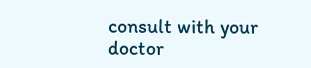consult with your doctor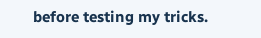before testing my tricks.